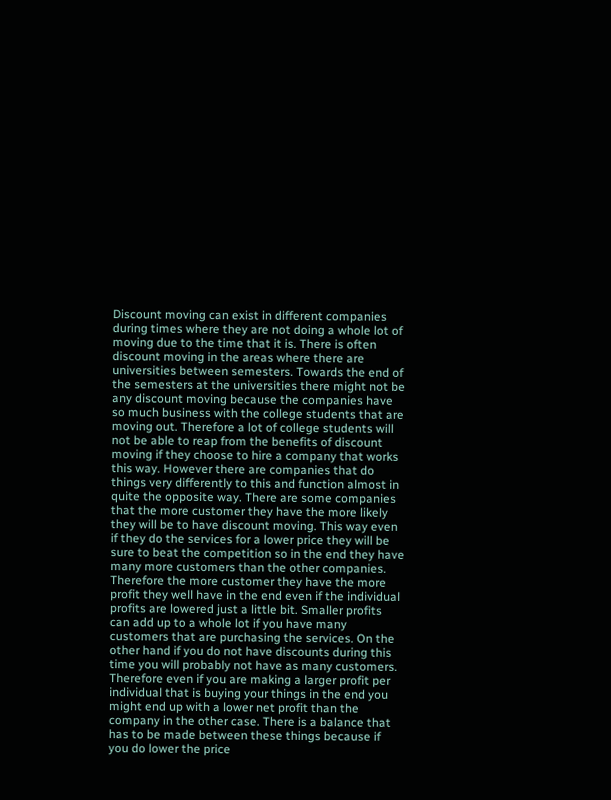Discount moving can exist in different companies during times where they are not doing a whole lot of moving due to the time that it is. There is often discount moving in the areas where there are universities between semesters. Towards the end of the semesters at the universities there might not be any discount moving because the companies have so much business with the college students that are moving out. Therefore a lot of college students will not be able to reap from the benefits of discount moving if they choose to hire a company that works this way. However there are companies that do things very differently to this and function almost in quite the opposite way. There are some companies that the more customer they have the more likely they will be to have discount moving. This way even if they do the services for a lower price they will be sure to beat the competition so in the end they have many more customers than the other companies. Therefore the more customer they have the more profit they well have in the end even if the individual profits are lowered just a little bit. Smaller profits can add up to a whole lot if you have many customers that are purchasing the services. On the other hand if you do not have discounts during this time you will probably not have as many customers. Therefore even if you are making a larger profit per individual that is buying your things in the end you might end up with a lower net profit than the company in the other case. There is a balance that has to be made between these things because if you do lower the price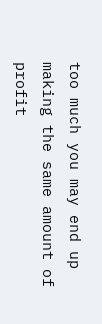too much you may end up making the same amount of profit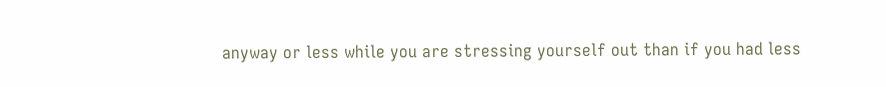anyway or less while you are stressing yourself out than if you had less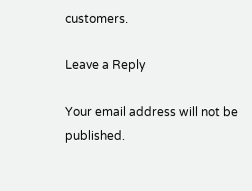customers.

Leave a Reply

Your email address will not be published.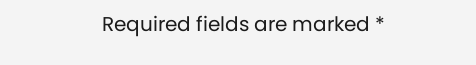Required fields are marked *